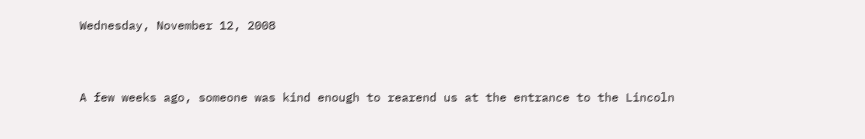Wednesday, November 12, 2008


A few weeks ago, someone was kind enough to rearend us at the entrance to the Lincoln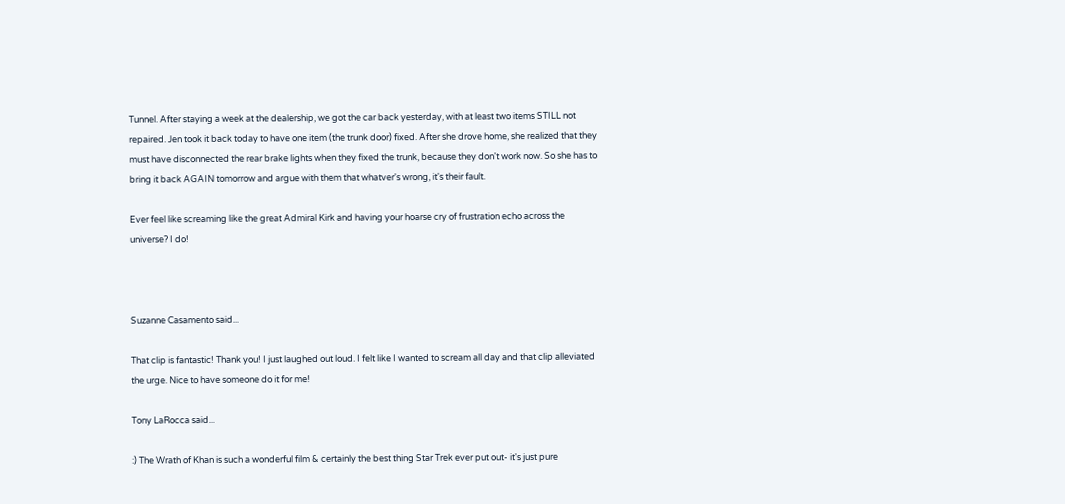Tunnel. After staying a week at the dealership, we got the car back yesterday, with at least two items STILL not repaired. Jen took it back today to have one item (the trunk door) fixed. After she drove home, she realized that they must have disconnected the rear brake lights when they fixed the trunk, because they don't work now. So she has to bring it back AGAIN tomorrow and argue with them that whatver's wrong, it's their fault.

Ever feel like screaming like the great Admiral Kirk and having your hoarse cry of frustration echo across the universe? I do!



Suzanne Casamento said...

That clip is fantastic! Thank you! I just laughed out loud. I felt like I wanted to scream all day and that clip alleviated the urge. Nice to have someone do it for me!

Tony LaRocca said...

:) The Wrath of Khan is such a wonderful film & certainly the best thing Star Trek ever put out- it's just pure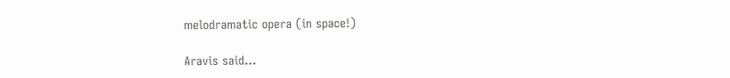melodramatic opera (in space!)

Aravis said...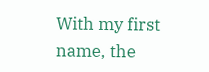With my first name, the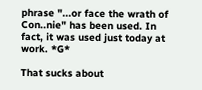phrase "...or face the wrath of Con..nie" has been used. In fact, it was used just today at work. *G*

That sucks about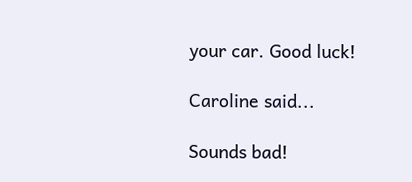your car. Good luck!

Caroline said...

Sounds bad!